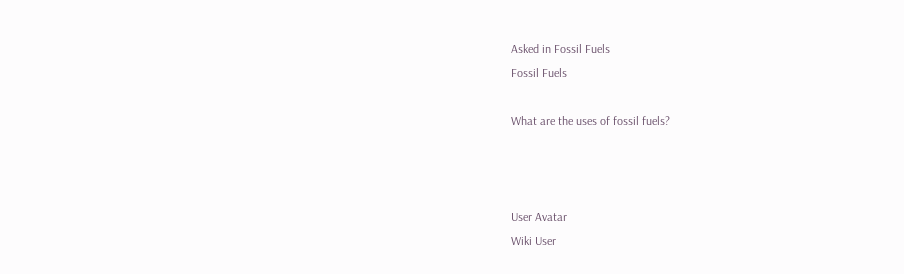Asked in Fossil Fuels
Fossil Fuels

What are the uses of fossil fuels?



User Avatar
Wiki User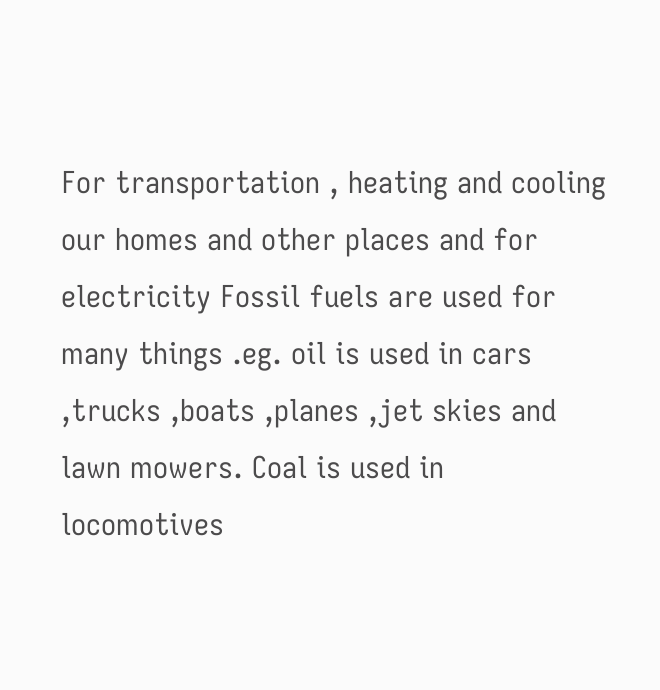For transportation , heating and cooling our homes and other places and for electricity Fossil fuels are used for many things .eg. oil is used in cars ,trucks ,boats ,planes ,jet skies and lawn mowers. Coal is used in locomotives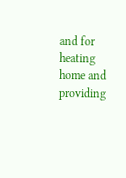and for heating home and providing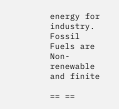energy for industry. Fossil Fuels are Non-renewable and finite

== ==